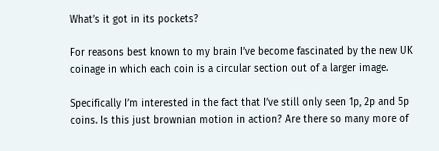What’s it got in its pockets?

For reasons best known to my brain I’ve become fascinated by the new UK coinage in which each coin is a circular section out of a larger image.

Specifically I’m interested in the fact that I’ve still only seen 1p, 2p and 5p coins. Is this just brownian motion in action? Are there so many more of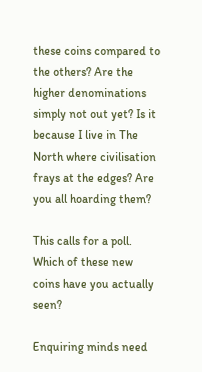these coins compared to the others? Are the higher denominations simply not out yet? Is it because I live in The North where civilisation frays at the edges? Are you all hoarding them?

This calls for a poll. Which of these new coins have you actually seen?

Enquiring minds need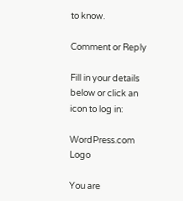to know.

Comment or Reply

Fill in your details below or click an icon to log in:

WordPress.com Logo

You are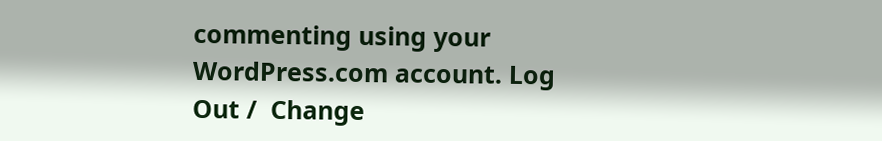commenting using your WordPress.com account. Log Out /  Change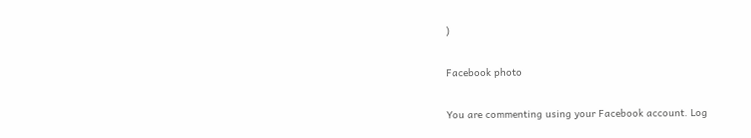)

Facebook photo

You are commenting using your Facebook account. Log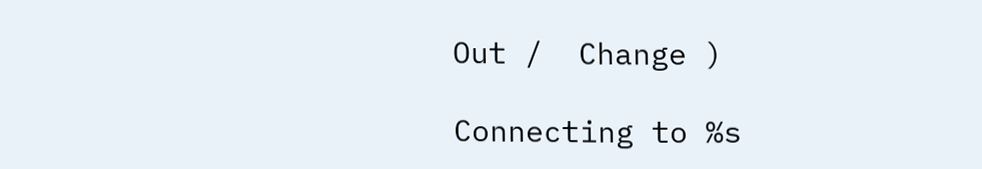Out /  Change )

Connecting to %s